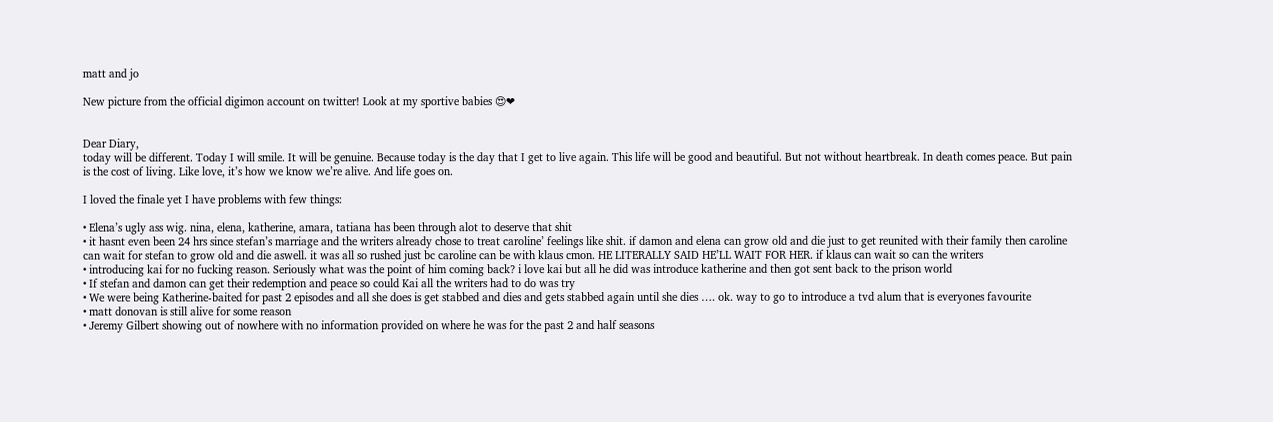matt and jo

New picture from the official digimon account on twitter! Look at my sportive babies 😍❤


Dear Diary,
today will be different. Today I will smile. It will be genuine. Because today is the day that I get to live again. This life will be good and beautiful. But not without heartbreak. In death comes peace. But pain is the cost of living. Like love, it’s how we know we’re alive. And life goes on.

I loved the finale yet I have problems with few things:

• Elena’s ugly ass wig. nina, elena, katherine, amara, tatiana has been through alot to deserve that shit
• it hasnt even been 24 hrs since stefan’s marriage and the writers already chose to treat caroline’ feelings like shit. if damon and elena can grow old and die just to get reunited with their family then caroline can wait for stefan to grow old and die aswell. it was all so rushed just bc caroline can be with klaus cmon. HE LITERALLY SAID HE’LL WAIT FOR HER. if klaus can wait so can the writers
• introducing kai for no fucking reason. Seriously what was the point of him coming back? i love kai but all he did was introduce katherine and then got sent back to the prison world
• If stefan and damon can get their redemption and peace so could Kai all the writers had to do was try
• We were being Katherine-baited for past 2 episodes and all she does is get stabbed and dies and gets stabbed again until she dies …. ok. way to go to introduce a tvd alum that is everyones favourite
• matt donovan is still alive for some reason
• Jeremy Gilbert showing out of nowhere with no information provided on where he was for the past 2 and half seasons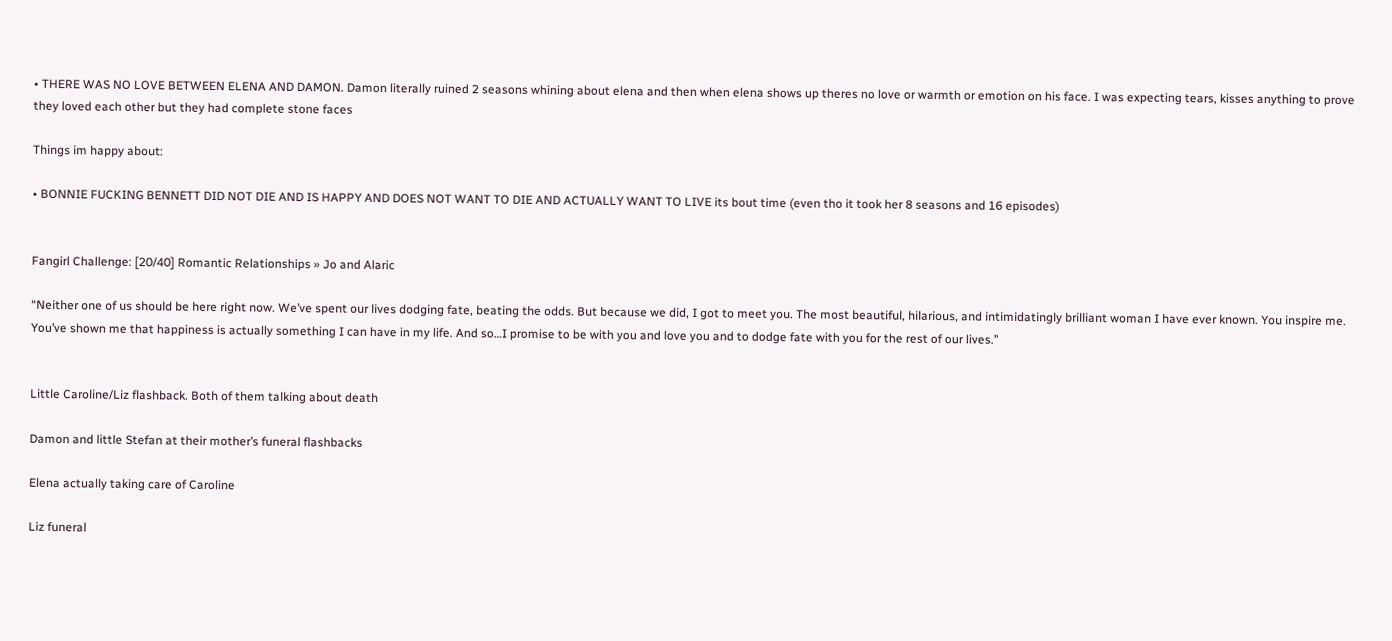• THERE WAS NO LOVE BETWEEN ELENA AND DAMON. Damon literally ruined 2 seasons whining about elena and then when elena shows up theres no love or warmth or emotion on his face. I was expecting tears, kisses anything to prove they loved each other but they had complete stone faces

Things im happy about:

• BONNIE FUCKING BENNETT DID NOT DIE AND IS HAPPY AND DOES NOT WANT TO DIE AND ACTUALLY WANT TO LIVE its bout time (even tho it took her 8 seasons and 16 episodes)


Fangirl Challenge: [20/40] Romantic Relationships » Jo and Alaric

“Neither one of us should be here right now. We’ve spent our lives dodging fate, beating the odds. But because we did, I got to meet you. The most beautiful, hilarious, and intimidatingly brilliant woman I have ever known. You inspire me. You’ve shown me that happiness is actually something I can have in my life. And so…I promise to be with you and love you and to dodge fate with you for the rest of our lives.”


Little Caroline/Liz flashback. Both of them talking about death

Damon and little Stefan at their mother’s funeral flashbacks

Elena actually taking care of Caroline

Liz funeral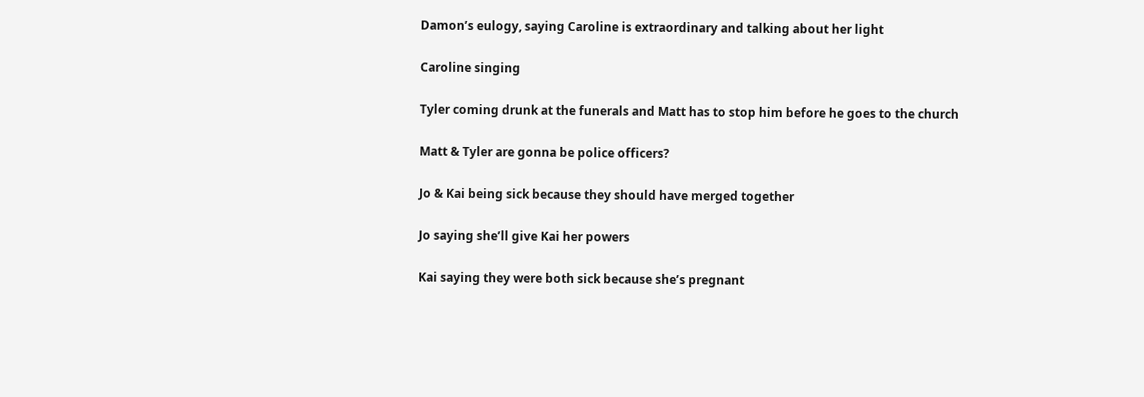Damon’s eulogy, saying Caroline is extraordinary and talking about her light

Caroline singing

Tyler coming drunk at the funerals and Matt has to stop him before he goes to the church

Matt & Tyler are gonna be police officers?

Jo & Kai being sick because they should have merged together

Jo saying she’ll give Kai her powers

Kai saying they were both sick because she’s pregnant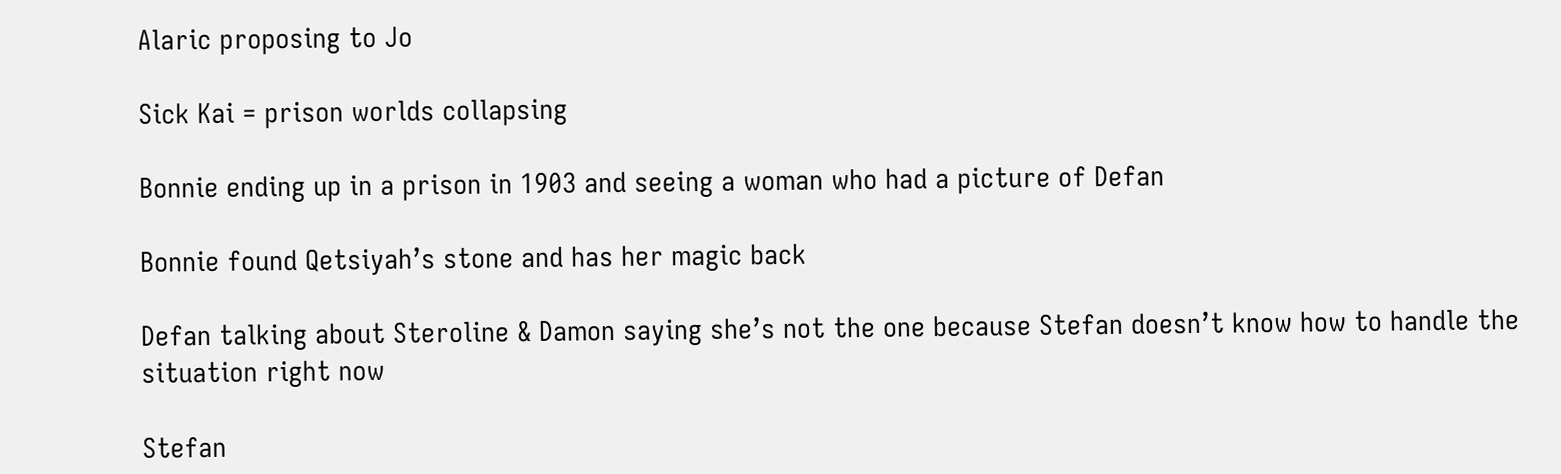Alaric proposing to Jo

Sick Kai = prison worlds collapsing

Bonnie ending up in a prison in 1903 and seeing a woman who had a picture of Defan

Bonnie found Qetsiyah’s stone and has her magic back

Defan talking about Steroline & Damon saying she’s not the one because Stefan doesn’t know how to handle the situation right now

Stefan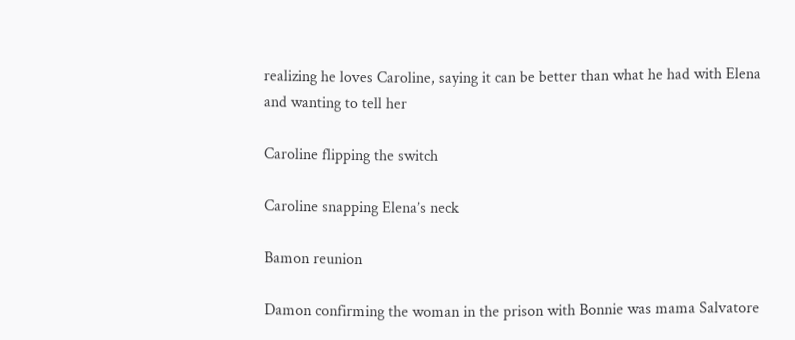realizing he loves Caroline, saying it can be better than what he had with Elena and wanting to tell her

Caroline flipping the switch

Caroline snapping Elena’s neck

Bamon reunion

Damon confirming the woman in the prison with Bonnie was mama Salvatore